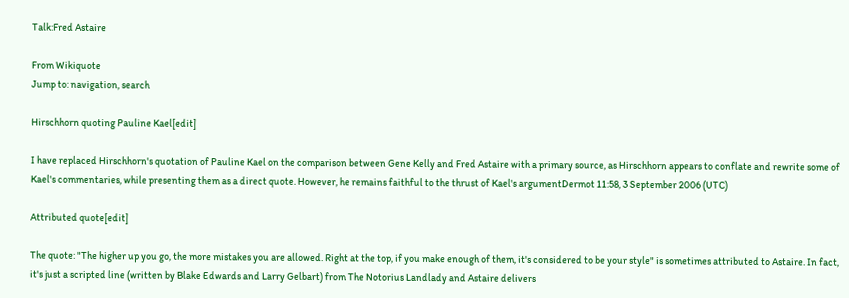Talk:Fred Astaire

From Wikiquote
Jump to: navigation, search

Hirschhorn quoting Pauline Kael[edit]

I have replaced Hirschhorn's quotation of Pauline Kael on the comparison between Gene Kelly and Fred Astaire with a primary source, as Hirschhorn appears to conflate and rewrite some of Kael's commentaries, while presenting them as a direct quote. However, he remains faithful to the thrust of Kael's argumentDermot 11:58, 3 September 2006 (UTC)

Attributed quote[edit]

The quote: "The higher up you go, the more mistakes you are allowed. Right at the top, if you make enough of them, it's considered to be your style" is sometimes attributed to Astaire. In fact, it's just a scripted line (written by Blake Edwards and Larry Gelbart) from The Notorius Landlady and Astaire delivers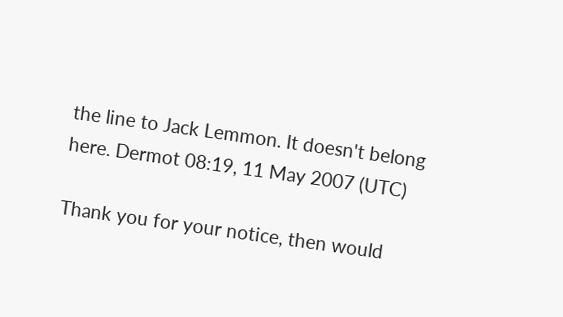the line to Jack Lemmon. It doesn't belong here. Dermot 08:19, 11 May 2007 (UTC)

Thank you for your notice, then would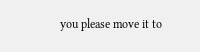you please move it to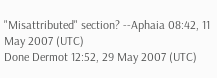"Misattributed" section? --Aphaia 08:42, 11 May 2007 (UTC)
Done Dermot 12:52, 29 May 2007 (UTC)